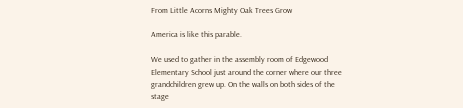From Little Acorns Mighty Oak Trees Grow

America is like this parable.

We used to gather in the assembly room of Edgewood Elementary School just around the corner where our three grandchildren grew up. On the walls on both sides of the stage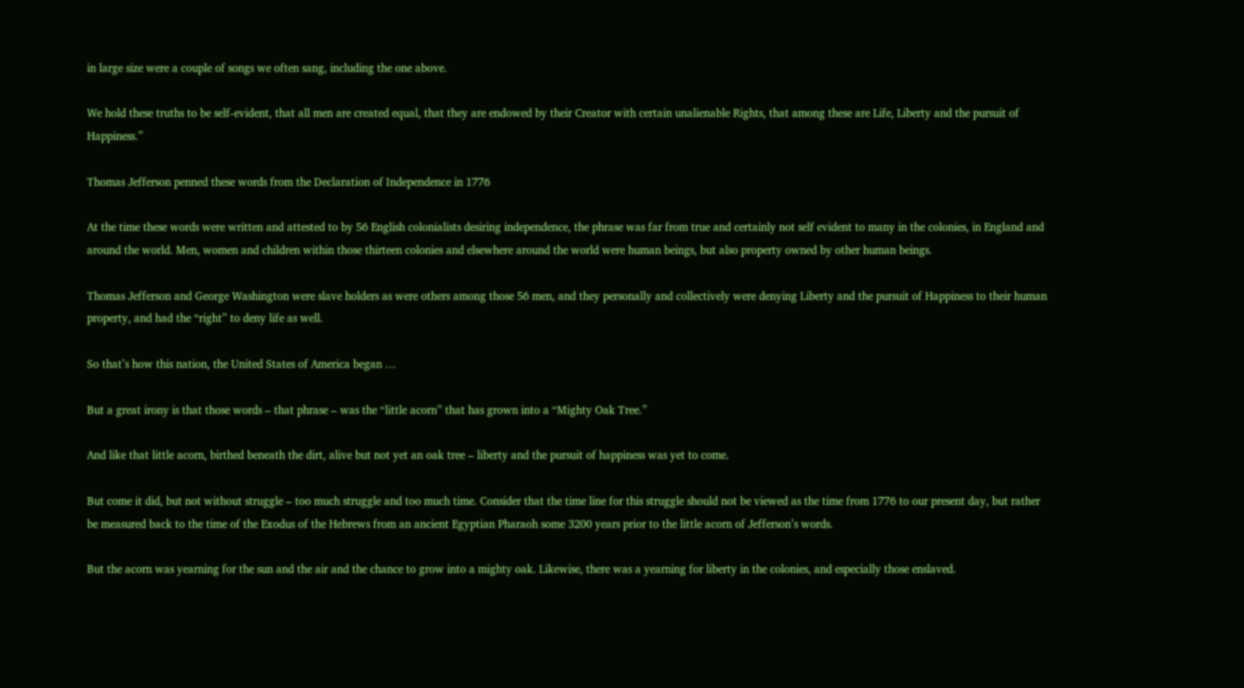in large size were a couple of songs we often sang, including the one above.

We hold these truths to be self-evident, that all men are created equal, that they are endowed by their Creator with certain unalienable Rights, that among these are Life, Liberty and the pursuit of Happiness.”

Thomas Jefferson penned these words from the Declaration of Independence in 1776

At the time these words were written and attested to by 56 English colonialists desiring independence, the phrase was far from true and certainly not self evident to many in the colonies, in England and around the world. Men, women and children within those thirteen colonies and elsewhere around the world were human beings, but also property owned by other human beings.

Thomas Jefferson and George Washington were slave holders as were others among those 56 men, and they personally and collectively were denying Liberty and the pursuit of Happiness to their human property, and had the “right” to deny life as well.

So that’s how this nation, the United States of America began …

But a great irony is that those words – that phrase – was the “little acorn” that has grown into a “Mighty Oak Tree.”

And like that little acorn, birthed beneath the dirt, alive but not yet an oak tree – liberty and the pursuit of happiness was yet to come.

But come it did, but not without struggle – too much struggle and too much time. Consider that the time line for this struggle should not be viewed as the time from 1776 to our present day, but rather be measured back to the time of the Exodus of the Hebrews from an ancient Egyptian Pharaoh some 3200 years prior to the little acorn of Jefferson’s words.

But the acorn was yearning for the sun and the air and the chance to grow into a mighty oak. Likewise, there was a yearning for liberty in the colonies, and especially those enslaved.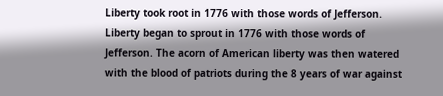Liberty took root in 1776 with those words of Jefferson. Liberty began to sprout in 1776 with those words of Jefferson. The acorn of American liberty was then watered with the blood of patriots during the 8 years of war against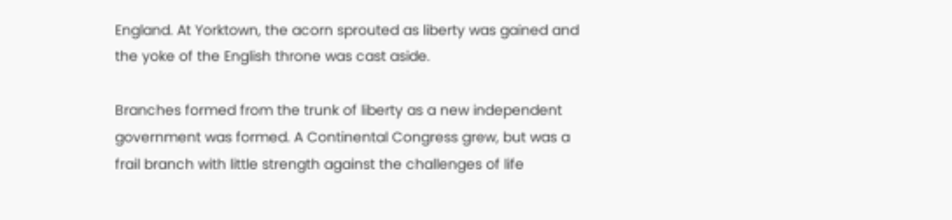England. At Yorktown, the acorn sprouted as liberty was gained and the yoke of the English throne was cast aside.

Branches formed from the trunk of liberty as a new independent government was formed. A Continental Congress grew, but was a frail branch with little strength against the challenges of life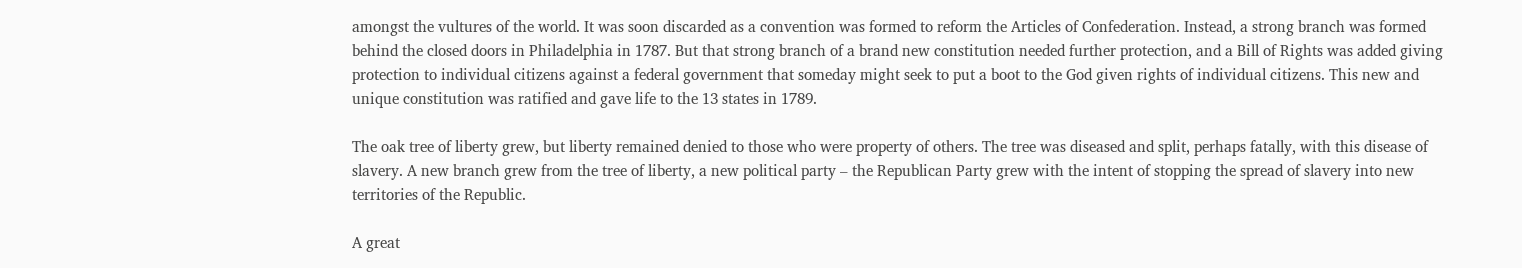amongst the vultures of the world. It was soon discarded as a convention was formed to reform the Articles of Confederation. Instead, a strong branch was formed behind the closed doors in Philadelphia in 1787. But that strong branch of a brand new constitution needed further protection, and a Bill of Rights was added giving protection to individual citizens against a federal government that someday might seek to put a boot to the God given rights of individual citizens. This new and unique constitution was ratified and gave life to the 13 states in 1789.

The oak tree of liberty grew, but liberty remained denied to those who were property of others. The tree was diseased and split, perhaps fatally, with this disease of slavery. A new branch grew from the tree of liberty, a new political party – the Republican Party grew with the intent of stopping the spread of slavery into new territories of the Republic.

A great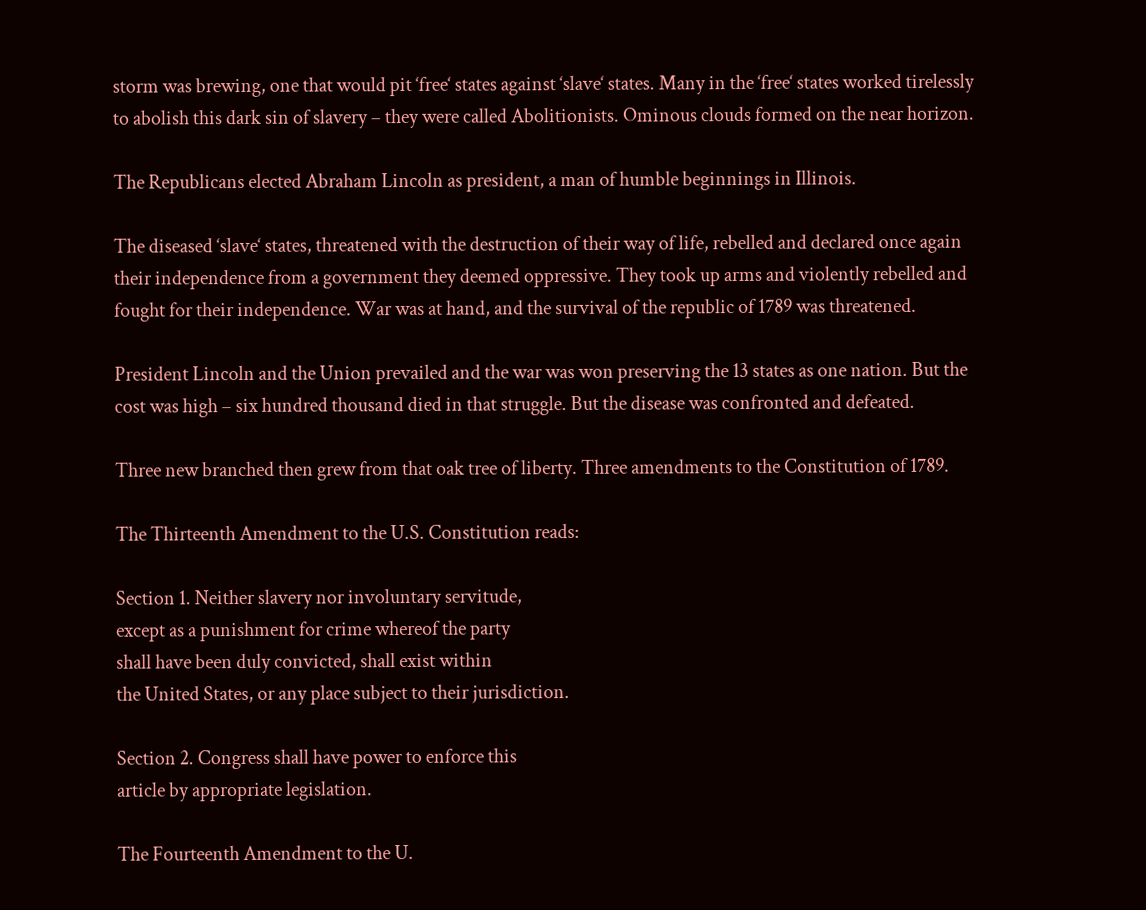storm was brewing, one that would pit ‘free‘ states against ‘slave‘ states. Many in the ‘free‘ states worked tirelessly to abolish this dark sin of slavery – they were called Abolitionists. Ominous clouds formed on the near horizon.

The Republicans elected Abraham Lincoln as president, a man of humble beginnings in Illinois.

The diseased ‘slave‘ states, threatened with the destruction of their way of life, rebelled and declared once again their independence from a government they deemed oppressive. They took up arms and violently rebelled and fought for their independence. War was at hand, and the survival of the republic of 1789 was threatened.

President Lincoln and the Union prevailed and the war was won preserving the 13 states as one nation. But the cost was high – six hundred thousand died in that struggle. But the disease was confronted and defeated.

Three new branched then grew from that oak tree of liberty. Three amendments to the Constitution of 1789.

The Thirteenth Amendment to the U.S. Constitution reads:

Section 1. Neither slavery nor involuntary servitude,
except as a punishment for crime whereof the party
shall have been duly convicted, shall exist within
the United States, or any place subject to their jurisdiction.

Section 2. Congress shall have power to enforce this
article by appropriate legislation.

The Fourteenth Amendment to the U.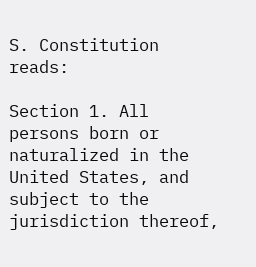S. Constitution reads:

Section 1. All persons born or naturalized in the
United States, and subject to the jurisdiction thereof,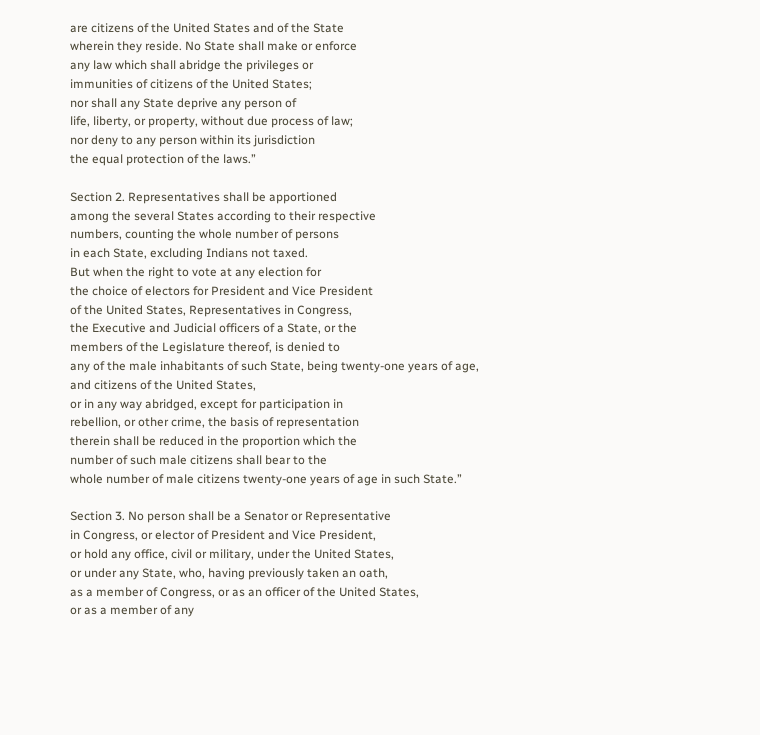are citizens of the United States and of the State
wherein they reside. No State shall make or enforce
any law which shall abridge the privileges or
immunities of citizens of the United States;
nor shall any State deprive any person of
life, liberty, or property, without due process of law;
nor deny to any person within its jurisdiction
the equal protection of the laws.”

Section 2. Representatives shall be apportioned
among the several States according to their respective
numbers, counting the whole number of persons
in each State, excluding Indians not taxed.
But when the right to vote at any election for
the choice of electors for President and Vice President
of the United States, Representatives in Congress,
the Executive and Judicial officers of a State, or the
members of the Legislature thereof, is denied to
any of the male inhabitants of such State, being twenty-one years of age, and citizens of the United States,
or in any way abridged, except for participation in
rebellion, or other crime, the basis of representation
therein shall be reduced in the proportion which the
number of such male citizens shall bear to the
whole number of male citizens twenty-one years of age in such State.”

Section 3. No person shall be a Senator or Representative
in Congress, or elector of President and Vice President,
or hold any office, civil or military, under the United States,
or under any State, who, having previously taken an oath,
as a member of Congress, or as an officer of the United States,
or as a member of any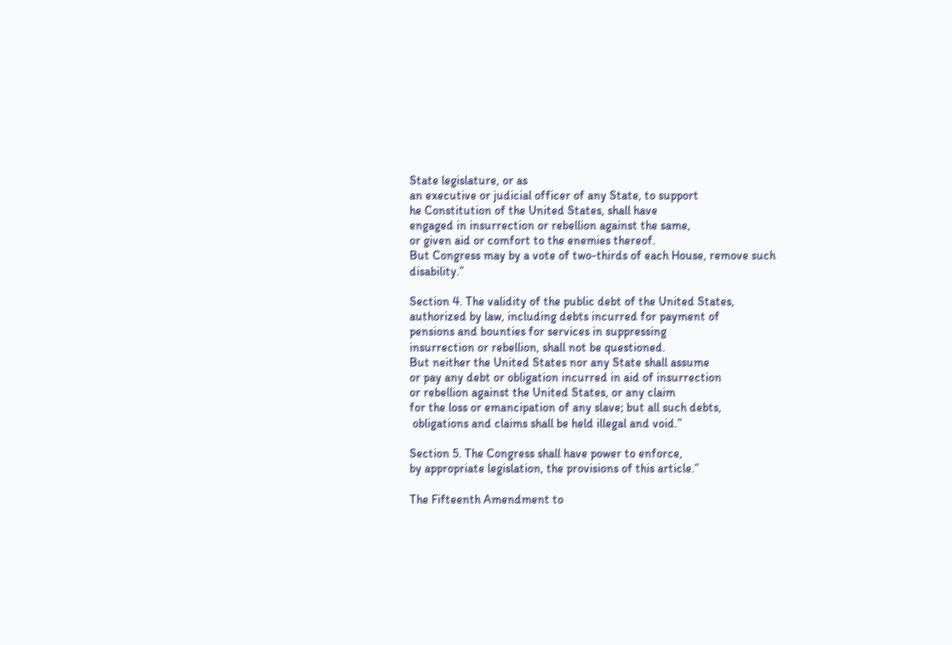State legislature, or as
an executive or judicial officer of any State, to support
he Constitution of the United States, shall have
engaged in insurrection or rebellion against the same,
or given aid or comfort to the enemies thereof.
But Congress may by a vote of two-thirds of each House, remove such disability.”

Section 4. The validity of the public debt of the United States,
authorized by law, including debts incurred for payment of
pensions and bounties for services in suppressing
insurrection or rebellion, shall not be questioned.
But neither the United States nor any State shall assume
or pay any debt or obligation incurred in aid of insurrection
or rebellion against the United States, or any claim
for the loss or emancipation of any slave; but all such debts,
 obligations and claims shall be held illegal and void.”

Section 5. The Congress shall have power to enforce,
by appropriate legislation, the provisions of this article.”

The Fifteenth Amendment to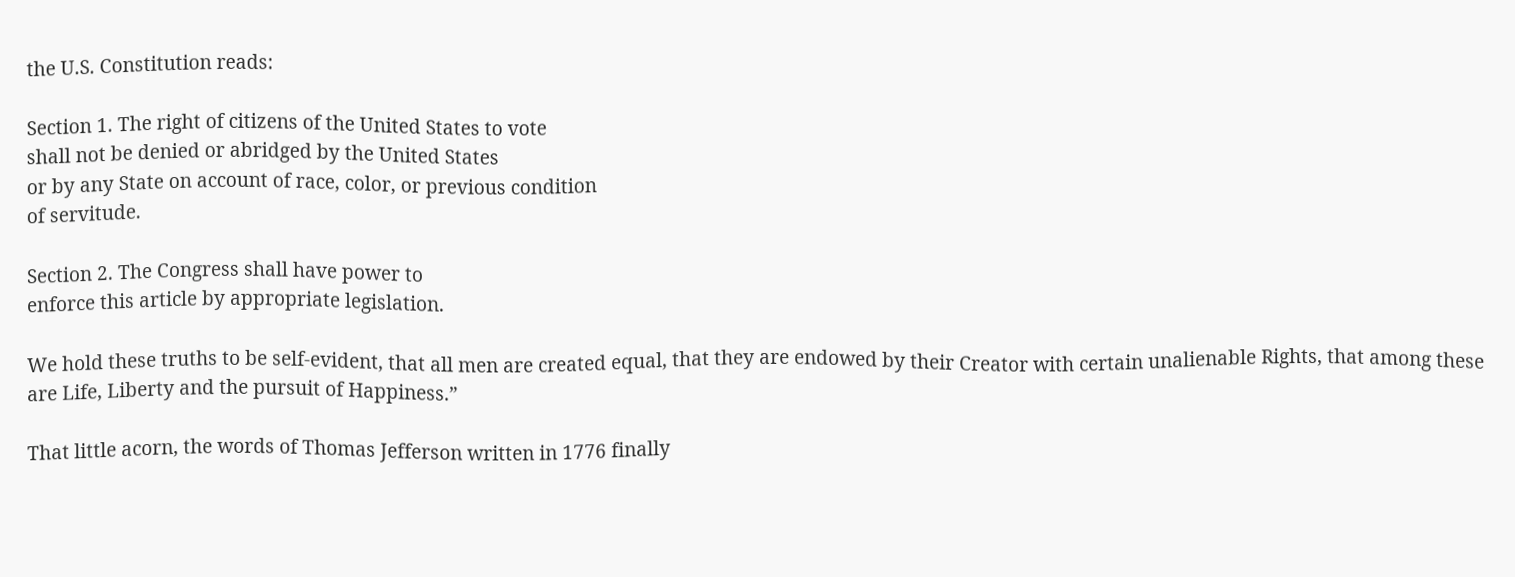the U.S. Constitution reads:

Section 1. The right of citizens of the United States to vote
shall not be denied or abridged by the United States
or by any State on account of race, color, or previous condition
of servitude.

Section 2. The Congress shall have power to
enforce this article by appropriate legislation.

We hold these truths to be self-evident, that all men are created equal, that they are endowed by their Creator with certain unalienable Rights, that among these are Life, Liberty and the pursuit of Happiness.”

That little acorn, the words of Thomas Jefferson written in 1776 finally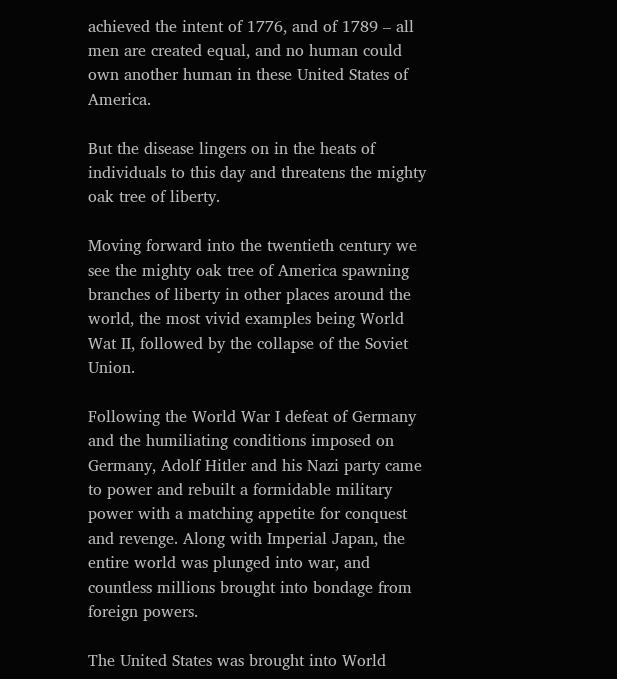achieved the intent of 1776, and of 1789 – all men are created equal, and no human could own another human in these United States of America.

But the disease lingers on in the heats of individuals to this day and threatens the mighty oak tree of liberty.

Moving forward into the twentieth century we see the mighty oak tree of America spawning branches of liberty in other places around the world, the most vivid examples being World Wat II, followed by the collapse of the Soviet Union.

Following the World War I defeat of Germany and the humiliating conditions imposed on Germany, Adolf Hitler and his Nazi party came to power and rebuilt a formidable military power with a matching appetite for conquest and revenge. Along with Imperial Japan, the entire world was plunged into war, and countless millions brought into bondage from foreign powers.

The United States was brought into World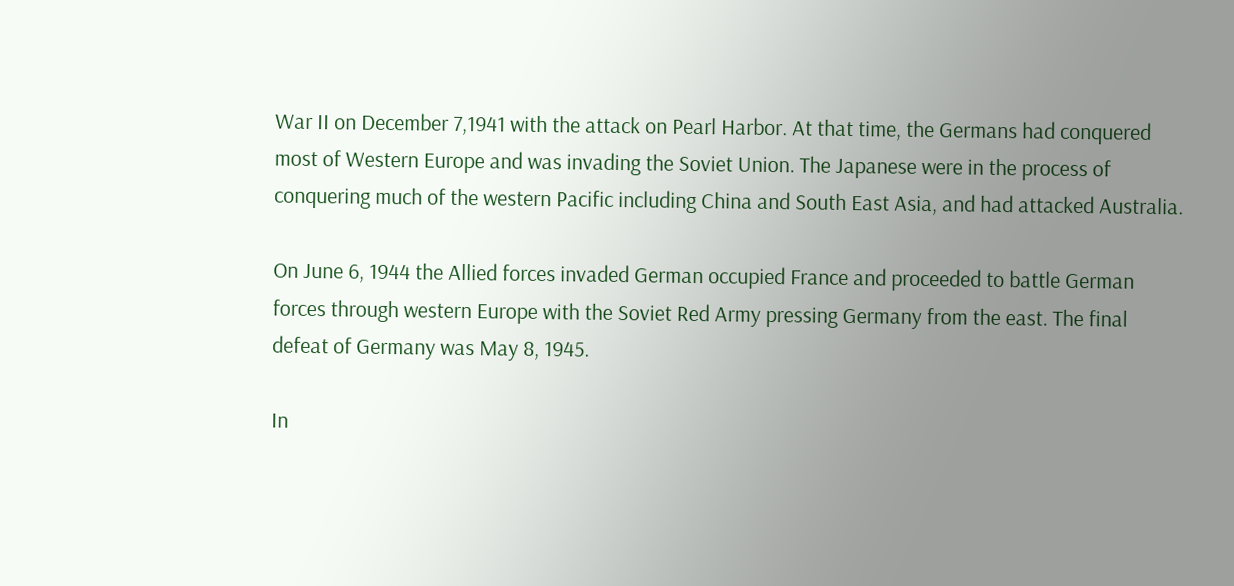War II on December 7,1941 with the attack on Pearl Harbor. At that time, the Germans had conquered most of Western Europe and was invading the Soviet Union. The Japanese were in the process of conquering much of the western Pacific including China and South East Asia, and had attacked Australia.

On June 6, 1944 the Allied forces invaded German occupied France and proceeded to battle German forces through western Europe with the Soviet Red Army pressing Germany from the east. The final defeat of Germany was May 8, 1945.

In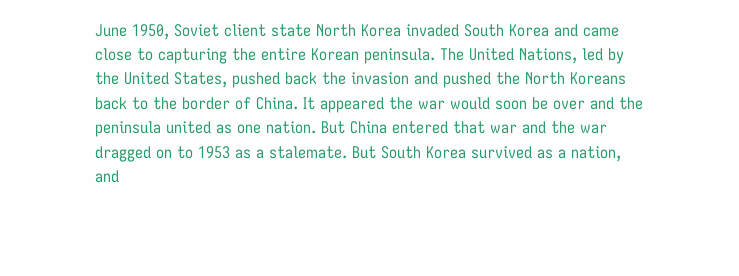June 1950, Soviet client state North Korea invaded South Korea and came close to capturing the entire Korean peninsula. The United Nations, led by the United States, pushed back the invasion and pushed the North Koreans back to the border of China. It appeared the war would soon be over and the peninsula united as one nation. But China entered that war and the war dragged on to 1953 as a stalemate. But South Korea survived as a nation, and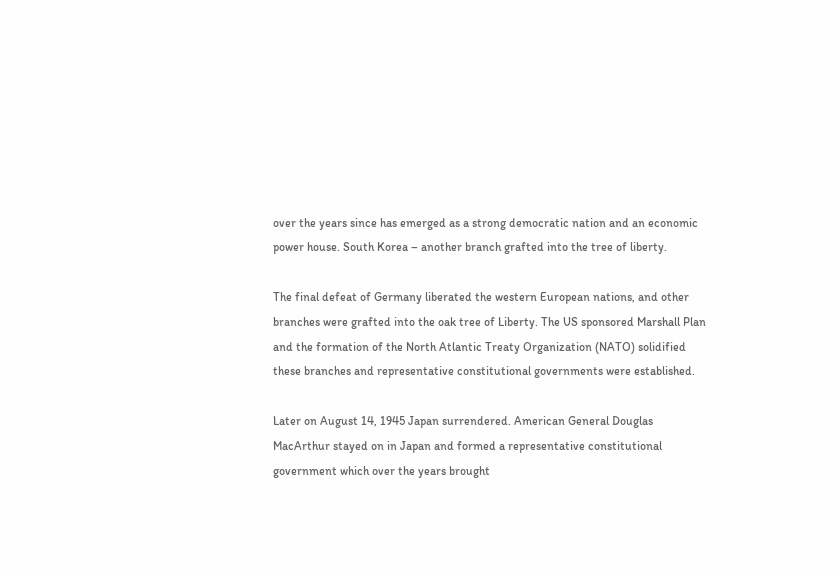over the years since has emerged as a strong democratic nation and an economic power house. South Korea – another branch grafted into the tree of liberty.

The final defeat of Germany liberated the western European nations, and other branches were grafted into the oak tree of Liberty. The US sponsored Marshall Plan and the formation of the North Atlantic Treaty Organization (NATO) solidified these branches and representative constitutional governments were established.

Later on August 14, 1945 Japan surrendered. American General Douglas MacArthur stayed on in Japan and formed a representative constitutional government which over the years brought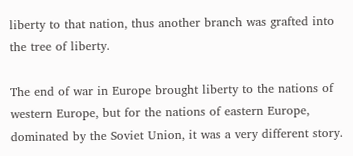liberty to that nation, thus another branch was grafted into the tree of liberty.

The end of war in Europe brought liberty to the nations of western Europe, but for the nations of eastern Europe, dominated by the Soviet Union, it was a very different story.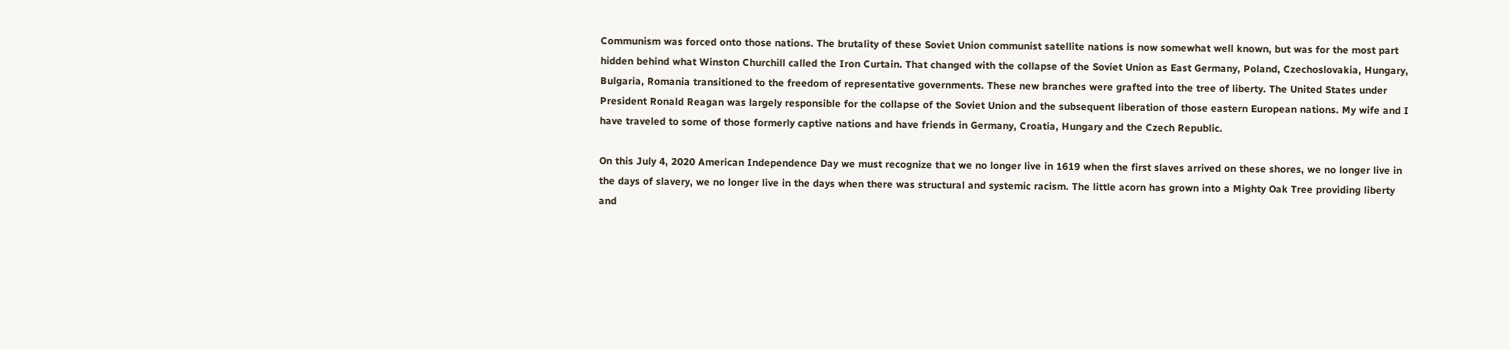Communism was forced onto those nations. The brutality of these Soviet Union communist satellite nations is now somewhat well known, but was for the most part hidden behind what Winston Churchill called the Iron Curtain. That changed with the collapse of the Soviet Union as East Germany, Poland, Czechoslovakia, Hungary, Bulgaria, Romania transitioned to the freedom of representative governments. These new branches were grafted into the tree of liberty. The United States under President Ronald Reagan was largely responsible for the collapse of the Soviet Union and the subsequent liberation of those eastern European nations. My wife and I have traveled to some of those formerly captive nations and have friends in Germany, Croatia, Hungary and the Czech Republic.

On this July 4, 2020 American Independence Day we must recognize that we no longer live in 1619 when the first slaves arrived on these shores, we no longer live in the days of slavery, we no longer live in the days when there was structural and systemic racism. The little acorn has grown into a Mighty Oak Tree providing liberty and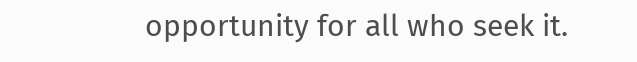opportunity for all who seek it.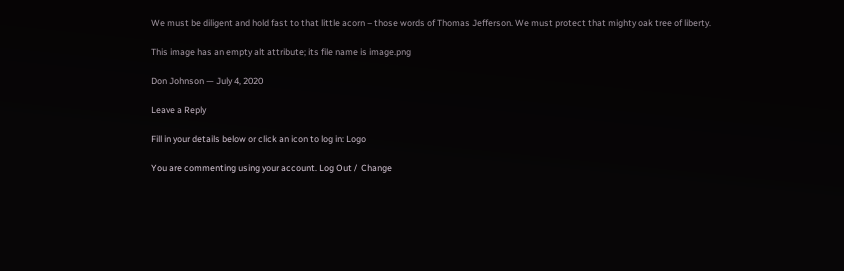We must be diligent and hold fast to that little acorn – those words of Thomas Jefferson. We must protect that mighty oak tree of liberty.

This image has an empty alt attribute; its file name is image.png

Don Johnson — July 4, 2020

Leave a Reply

Fill in your details below or click an icon to log in: Logo

You are commenting using your account. Log Out /  Change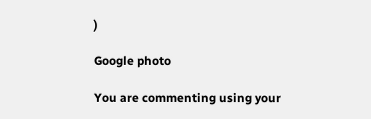)

Google photo

You are commenting using your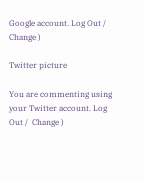Google account. Log Out /  Change )

Twitter picture

You are commenting using your Twitter account. Log Out /  Change )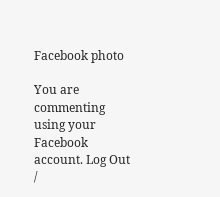Facebook photo

You are commenting using your Facebook account. Log Out /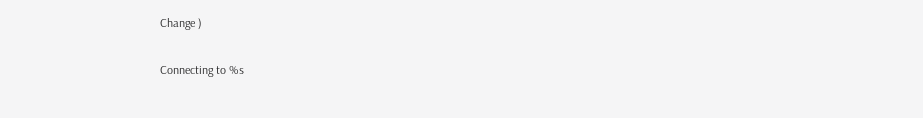Change )

Connecting to %s